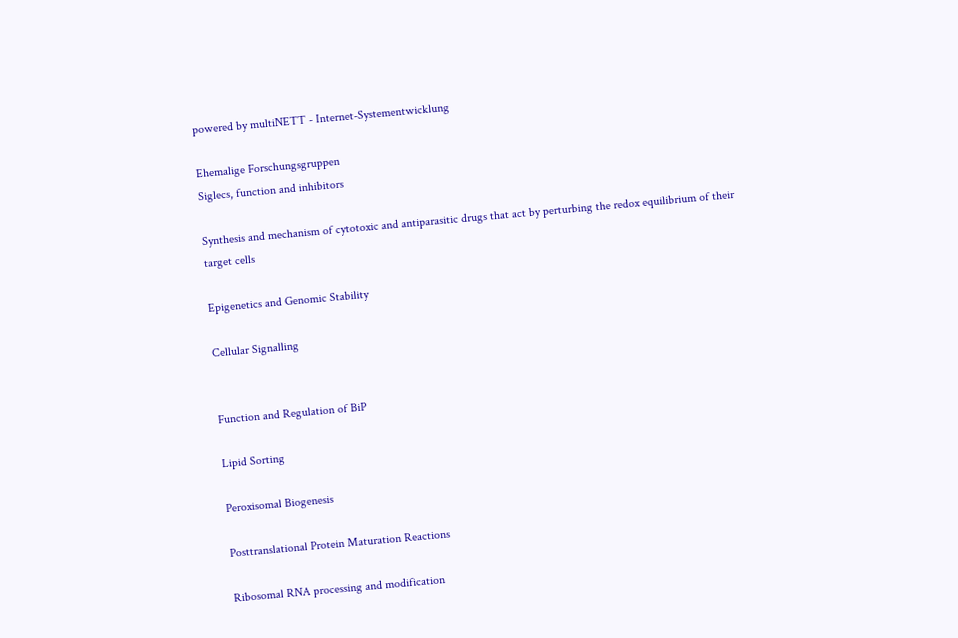powered by multiNETT - Internet-Systementwicklung

Ehemalige Forschungsgruppen
Siglecs, function and inhibitors

Synthesis and mechanism of cytotoxic and antiparasitic drugs that act by perturbing the redox equilibrium of their target cells

Epigenetics and Genomic Stability

Cellular Signalling


Function and Regulation of BiP

Lipid Sorting

Peroxisomal Biogenesis

Posttranslational Protein Maturation Reactions

Ribosomal RNA processing and modification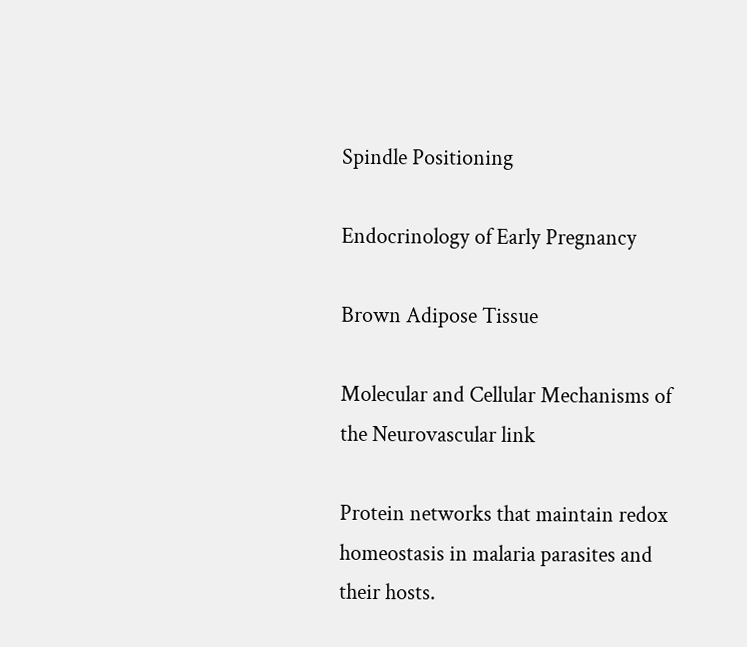Spindle Positioning

Endocrinology of Early Pregnancy

Brown Adipose Tissue

Molecular and Cellular Mechanisms of the Neurovascular link

Protein networks that maintain redox homeostasis in malaria parasites and their hosts.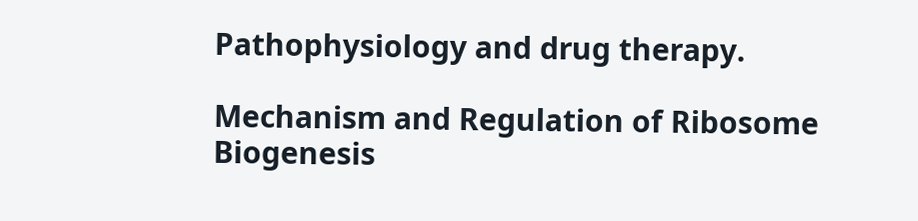Pathophysiology and drug therapy.

Mechanism and Regulation of Ribosome Biogenesis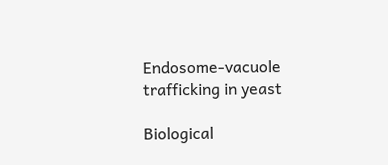Endosome-vacuole trafficking in yeast

Biological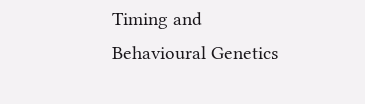Timing and Behavioural Genetics